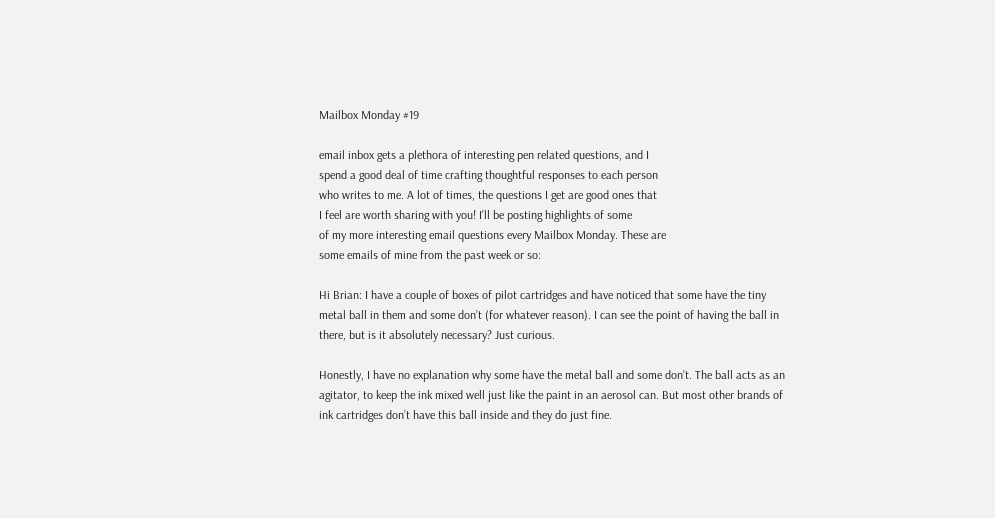Mailbox Monday #19

email inbox gets a plethora of interesting pen related questions, and I
spend a good deal of time crafting thoughtful responses to each person
who writes to me. A lot of times, the questions I get are good ones that
I feel are worth sharing with you! I’ll be posting highlights of some
of my more interesting email questions every Mailbox Monday. These are
some emails of mine from the past week or so:

Hi Brian: I have a couple of boxes of pilot cartridges and have noticed that some have the tiny metal ball in them and some don’t (for whatever reason). I can see the point of having the ball in there, but is it absolutely necessary? Just curious.

Honestly, I have no explanation why some have the metal ball and some don’t. The ball acts as an agitator, to keep the ink mixed well just like the paint in an aerosol can. But most other brands of ink cartridges don’t have this ball inside and they do just fine.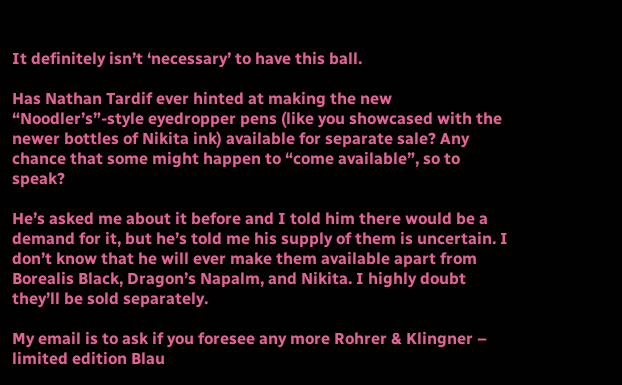It definitely isn’t ‘necessary’ to have this ball.

Has Nathan Tardif ever hinted at making the new “Noodler’s”-style eyedropper pens (like you showcased with the newer bottles of Nikita ink) available for separate sale? Any chance that some might happen to “come available”, so to speak?

He’s asked me about it before and I told him there would be a demand for it, but he’s told me his supply of them is uncertain. I don’t know that he will ever make them available apart from Borealis Black, Dragon’s Napalm, and Nikita. I highly doubt they’ll be sold separately.

My email is to ask if you foresee any more Rohrer & Klingner – limited edition Blau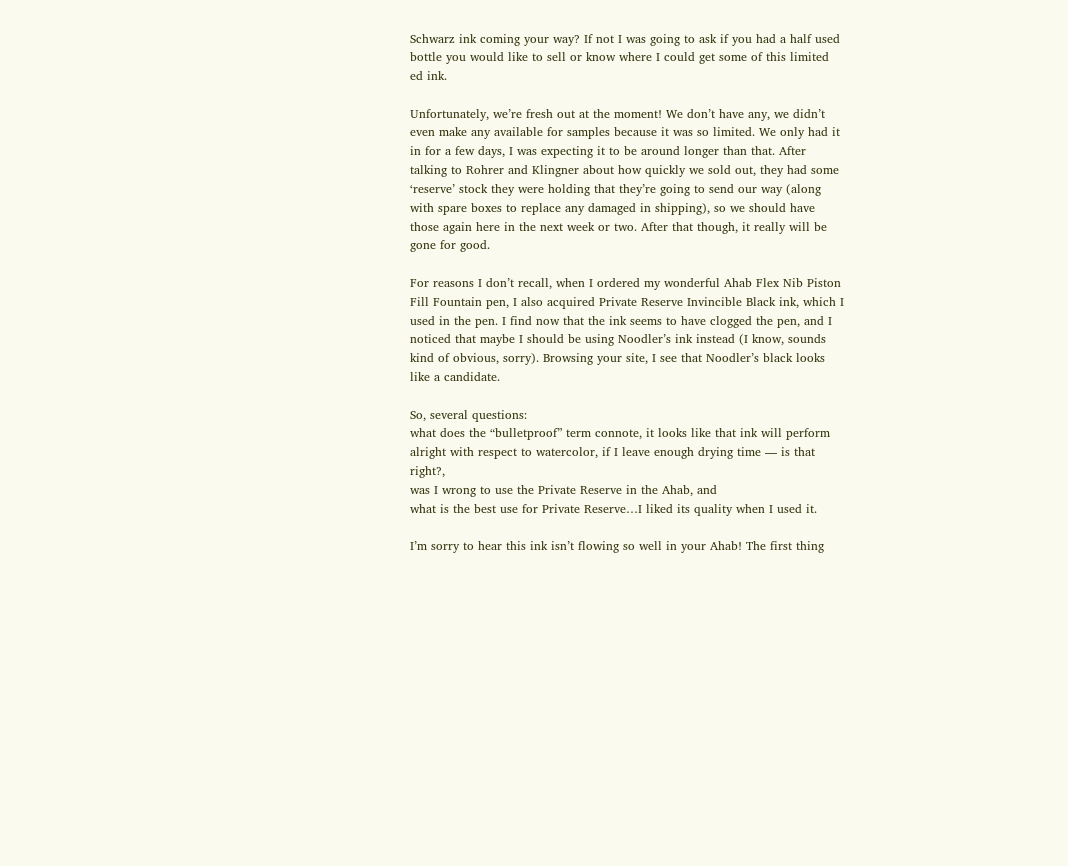Schwarz ink coming your way? If not I was going to ask if you had a half used bottle you would like to sell or know where I could get some of this limited ed ink.

Unfortunately, we’re fresh out at the moment! We don’t have any, we didn’t even make any available for samples because it was so limited. We only had it in for a few days, I was expecting it to be around longer than that. After talking to Rohrer and Klingner about how quickly we sold out, they had some ‘reserve’ stock they were holding that they’re going to send our way (along with spare boxes to replace any damaged in shipping), so we should have those again here in the next week or two. After that though, it really will be gone for good.

For reasons I don’t recall, when I ordered my wonderful Ahab Flex Nib Piston Fill Fountain pen, I also acquired Private Reserve Invincible Black ink, which I used in the pen. I find now that the ink seems to have clogged the pen, and I noticed that maybe I should be using Noodler’s ink instead (I know, sounds kind of obvious, sorry). Browsing your site, I see that Noodler’s black looks like a candidate.

So, several questions:
what does the “bulletproof” term connote, it looks like that ink will perform alright with respect to watercolor, if I leave enough drying time — is that right?,
was I wrong to use the Private Reserve in the Ahab, and
what is the best use for Private Reserve…I liked its quality when I used it.

I’m sorry to hear this ink isn’t flowing so well in your Ahab! The first thing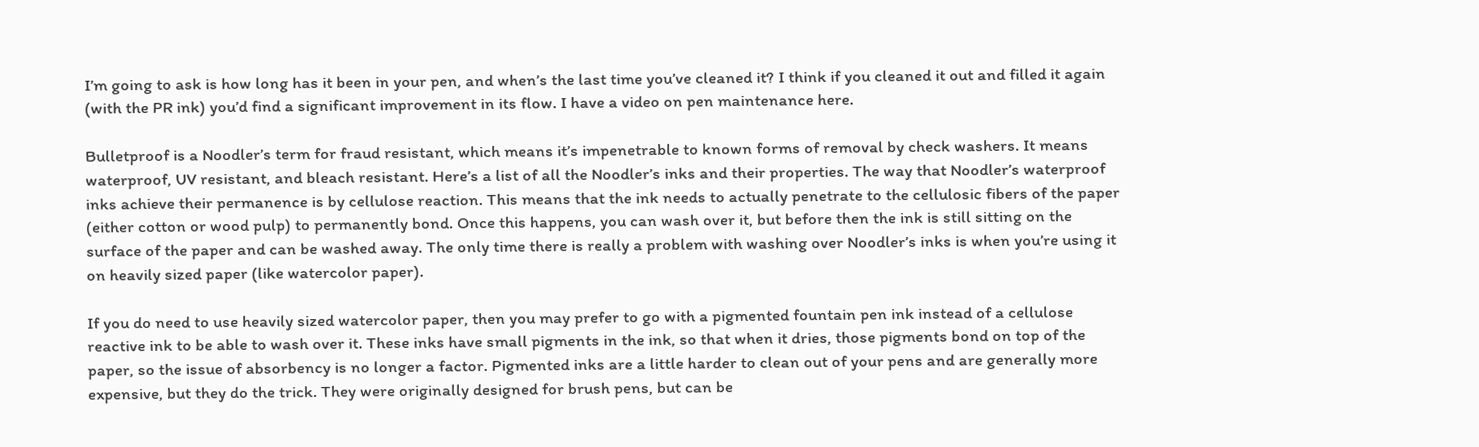I’m going to ask is how long has it been in your pen, and when’s the last time you’ve cleaned it? I think if you cleaned it out and filled it again (with the PR ink) you’d find a significant improvement in its flow. I have a video on pen maintenance here.

Bulletproof is a Noodler’s term for fraud resistant, which means it’s impenetrable to known forms of removal by check washers. It means waterproof, UV resistant, and bleach resistant. Here’s a list of all the Noodler’s inks and their properties. The way that Noodler’s waterproof inks achieve their permanence is by cellulose reaction. This means that the ink needs to actually penetrate to the cellulosic fibers of the paper (either cotton or wood pulp) to permanently bond. Once this happens, you can wash over it, but before then the ink is still sitting on the surface of the paper and can be washed away. The only time there is really a problem with washing over Noodler’s inks is when you’re using it on heavily sized paper (like watercolor paper).

If you do need to use heavily sized watercolor paper, then you may prefer to go with a pigmented fountain pen ink instead of a cellulose reactive ink to be able to wash over it. These inks have small pigments in the ink, so that when it dries, those pigments bond on top of the paper, so the issue of absorbency is no longer a factor. Pigmented inks are a little harder to clean out of your pens and are generally more expensive, but they do the trick. They were originally designed for brush pens, but can be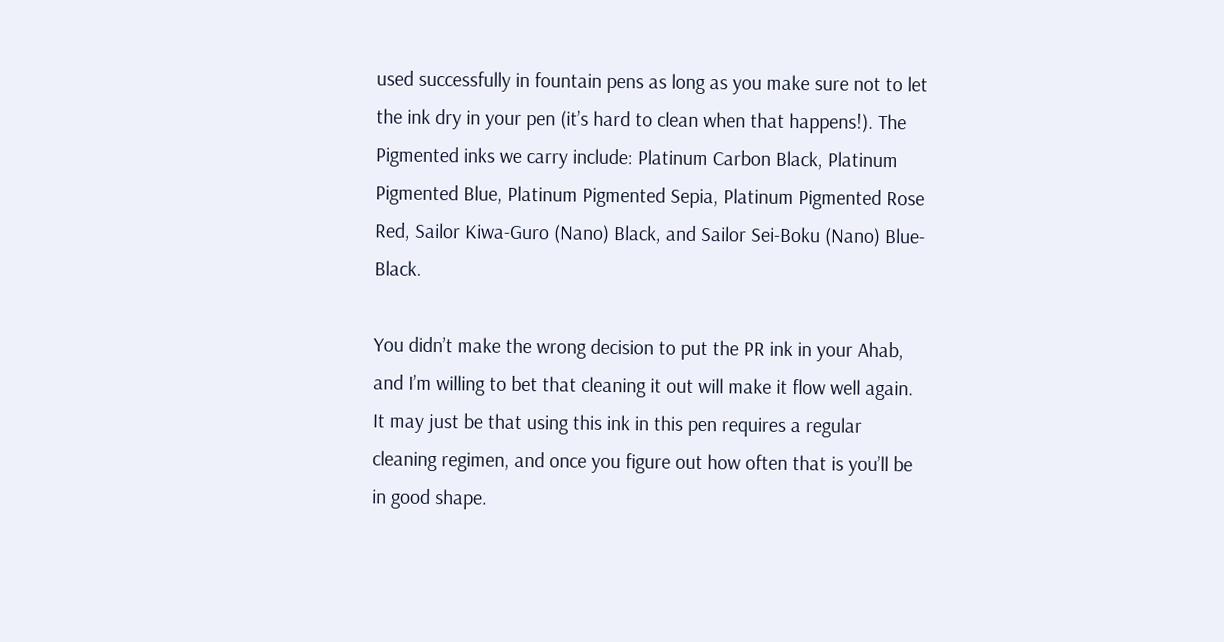used successfully in fountain pens as long as you make sure not to let the ink dry in your pen (it’s hard to clean when that happens!). The Pigmented inks we carry include: Platinum Carbon Black, Platinum Pigmented Blue, Platinum Pigmented Sepia, Platinum Pigmented Rose Red, Sailor Kiwa-Guro (Nano) Black, and Sailor Sei-Boku (Nano) Blue-Black.

You didn’t make the wrong decision to put the PR ink in your Ahab, and I’m willing to bet that cleaning it out will make it flow well again. It may just be that using this ink in this pen requires a regular cleaning regimen, and once you figure out how often that is you’ll be in good shape.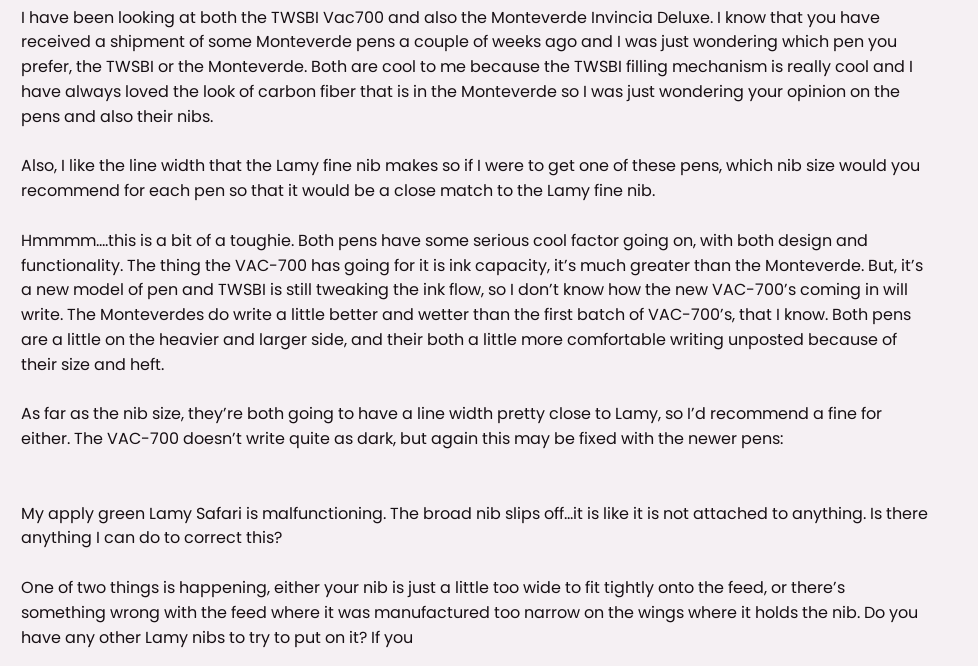I have been looking at both the TWSBI Vac700 and also the Monteverde Invincia Deluxe. I know that you have received a shipment of some Monteverde pens a couple of weeks ago and I was just wondering which pen you prefer, the TWSBI or the Monteverde. Both are cool to me because the TWSBI filling mechanism is really cool and I have always loved the look of carbon fiber that is in the Monteverde so I was just wondering your opinion on the pens and also their nibs.

Also, I like the line width that the Lamy fine nib makes so if I were to get one of these pens, which nib size would you recommend for each pen so that it would be a close match to the Lamy fine nib.

Hmmmm….this is a bit of a toughie. Both pens have some serious cool factor going on, with both design and functionality. The thing the VAC-700 has going for it is ink capacity, it’s much greater than the Monteverde. But, it’s a new model of pen and TWSBI is still tweaking the ink flow, so I don’t know how the new VAC-700’s coming in will write. The Monteverdes do write a little better and wetter than the first batch of VAC-700’s, that I know. Both pens are a little on the heavier and larger side, and their both a little more comfortable writing unposted because of their size and heft.

As far as the nib size, they’re both going to have a line width pretty close to Lamy, so I’d recommend a fine for either. The VAC-700 doesn’t write quite as dark, but again this may be fixed with the newer pens:


My apply green Lamy Safari is malfunctioning. The broad nib slips off…it is like it is not attached to anything. Is there anything I can do to correct this?

One of two things is happening, either your nib is just a little too wide to fit tightly onto the feed, or there’s something wrong with the feed where it was manufactured too narrow on the wings where it holds the nib. Do you have any other Lamy nibs to try to put on it? If you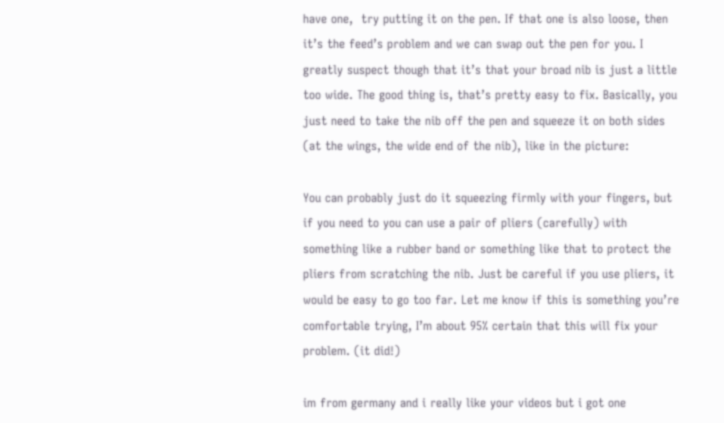have one,  try putting it on the pen. If that one is also loose, then it’s the feed’s problem and we can swap out the pen for you. I greatly suspect though that it’s that your broad nib is just a little too wide. The good thing is, that’s pretty easy to fix. Basically, you just need to take the nib off the pen and squeeze it on both sides (at the wings, the wide end of the nib), like in the picture:

You can probably just do it squeezing firmly with your fingers, but if you need to you can use a pair of pliers (carefully) with something like a rubber band or something like that to protect the pliers from scratching the nib. Just be careful if you use pliers, it would be easy to go too far. Let me know if this is something you’re comfortable trying, I’m about 95% certain that this will fix your problem. (it did!)

im from germany and i really like your videos but i got one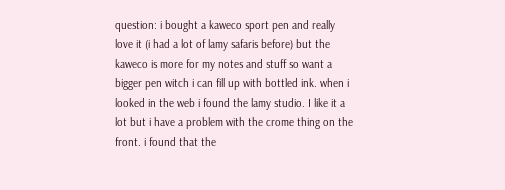question: i bought a kaweco sport pen and really love it (i had a lot of lamy safaris before) but the kaweco is more for my notes and stuff so want a bigger pen witch i can fill up with bottled ink. when i looked in the web i found the lamy studio. I like it a lot but i have a problem with the crome thing on the front. i found that the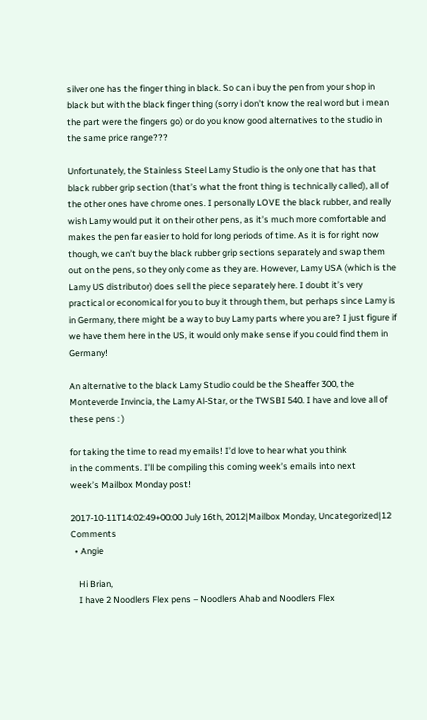silver one has the finger thing in black. So can i buy the pen from your shop in black but with the black finger thing (sorry i don’t know the real word but i mean the part were the fingers go) or do you know good alternatives to the studio in the same price range???

Unfortunately, the Stainless Steel Lamy Studio is the only one that has that black rubber grip section (that’s what the front thing is technically called), all of the other ones have chrome ones. I personally LOVE the black rubber, and really wish Lamy would put it on their other pens, as it’s much more comfortable and makes the pen far easier to hold for long periods of time. As it is for right now though, we can’t buy the black rubber grip sections separately and swap them out on the pens, so they only come as they are. However, Lamy USA (which is the Lamy US distributor) does sell the piece separately here. I doubt it’s very practical or economical for you to buy it through them, but perhaps since Lamy is in Germany, there might be a way to buy Lamy parts where you are? I just figure if we have them here in the US, it would only make sense if you could find them in Germany!

An alternative to the black Lamy Studio could be the Sheaffer 300, the Monteverde Invincia, the Lamy Al-Star, or the TWSBI 540. I have and love all of these pens : )

for taking the time to read my emails! I’d love to hear what you think
in the comments. I’ll be compiling this coming week’s emails into next
week’s Mailbox Monday post!

2017-10-11T14:02:49+00:00 July 16th, 2012|Mailbox Monday, Uncategorized|12 Comments
  • Angie

    Hi Brian,
    I have 2 Noodlers Flex pens – Noodlers Ahab and Noodlers Flex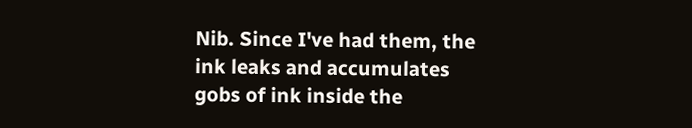Nib. Since I've had them, the ink leaks and accumulates gobs of ink inside the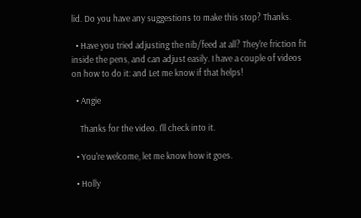lid. Do you have any suggestions to make this stop? Thanks.

  • Have you tried adjusting the nib/feed at all? They're friction fit inside the pens, and can adjust easily. I have a couple of videos on how to do it: and Let me know if that helps!

  • Angie

    Thanks for the video. I'll check into it.

  • You're welcome, let me know how it goes.

  • Holly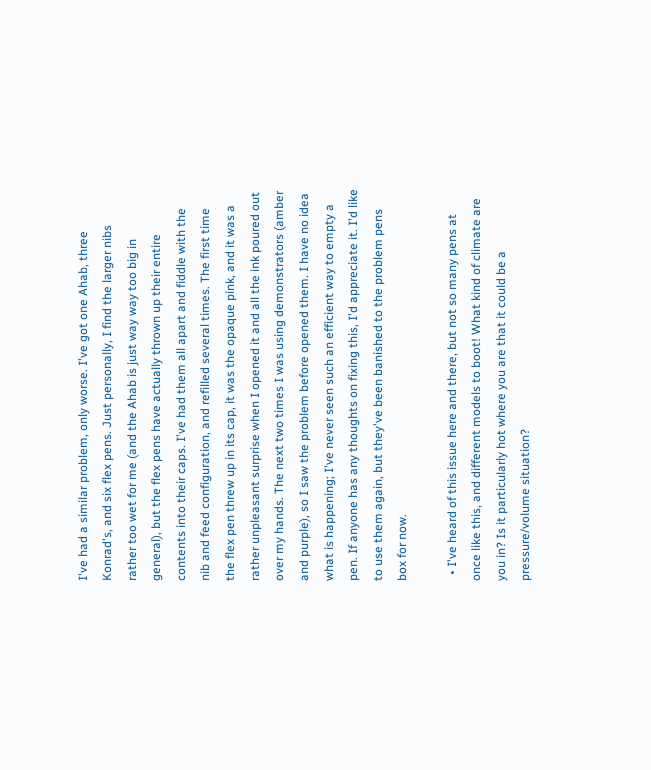I've had a similar problem, only worse. I've got one Ahab, three Konrad's, and six flex pens. Just personally, I find the larger nibs rather too wet for me (and the Ahab is just way way too big in general), but the flex pens have actually thrown up their entire contents into their caps. I've had them all apart and fiddle with the nib and feed configuration, and refilled several times. The first time the flex pen threw up in its cap, it was the opaque pink, and it was a rather unpleasant surprise when I opened it and all the ink poured out over my hands. The next two times I was using demonstrators (amber and purple), so I saw the problem before opened them. I have no idea what is happening; I've never seen such an efficient way to empty a pen. If anyone has any thoughts on fixing this, I'd appreciate it. I'd like to use them again, but they've been banished to the problem pens box for now.

  • I've heard of this issue here and there, but not so many pens at once like this, and different models to boot! What kind of climate are you in? Is it particularly hot where you are that it could be a pressure/volume situation?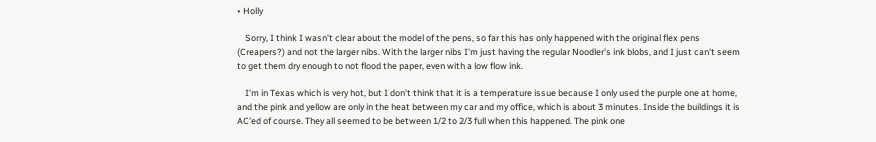• Holly

    Sorry, I think I wasn't clear about the model of the pens, so far this has only happened with the original flex pens (Creapers?) and not the larger nibs. With the larger nibs I'm just having the regular Noodler's ink blobs, and I just can't seem to get them dry enough to not flood the paper, even with a low flow ink.

    I'm in Texas which is very hot, but I don't think that it is a temperature issue because I only used the purple one at home, and the pink and yellow are only in the heat between my car and my office, which is about 3 minutes. Inside the buildings it is AC'ed of course. They all seemed to be between 1/2 to 2/3 full when this happened. The pink one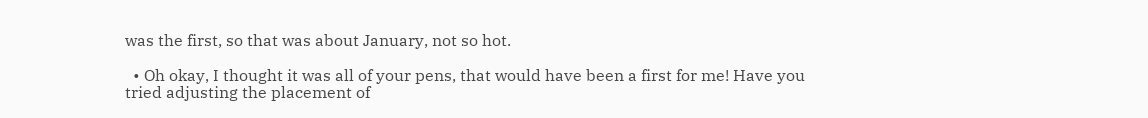was the first, so that was about January, not so hot.

  • Oh okay, I thought it was all of your pens, that would have been a first for me! Have you tried adjusting the placement of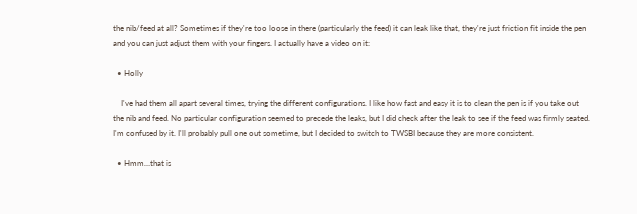the nib/feed at all? Sometimes if they're too loose in there (particularly the feed) it can leak like that, they're just friction fit inside the pen and you can just adjust them with your fingers. I actually have a video on it:

  • Holly

    I've had them all apart several times, trying the different configurations. I like how fast and easy it is to clean the pen is if you take out the nib and feed. No particular configuration seemed to precede the leaks, but I did check after the leak to see if the feed was firmly seated. I'm confused by it. I'll probably pull one out sometime, but I decided to switch to TWSBI because they are more consistent.

  • Hmm…that is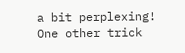a bit perplexing! One other trick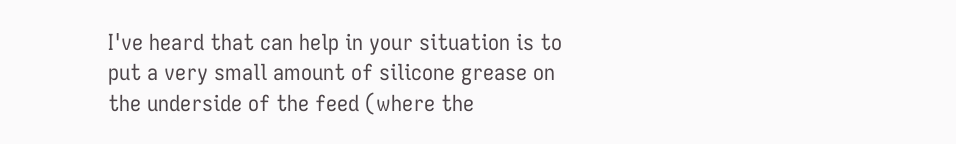I've heard that can help in your situation is to put a very small amount of silicone grease on the underside of the feed (where the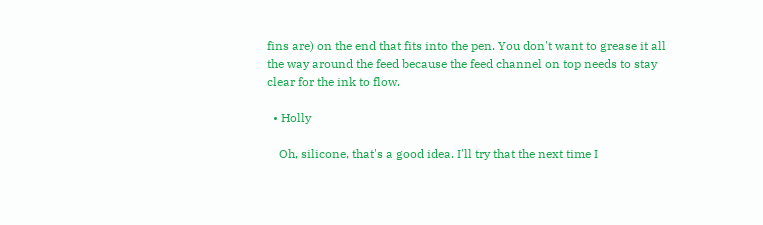fins are) on the end that fits into the pen. You don't want to grease it all the way around the feed because the feed channel on top needs to stay clear for the ink to flow.

  • Holly

    Oh, silicone, that's a good idea. I'll try that the next time I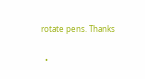rotate pens. Thanks

  •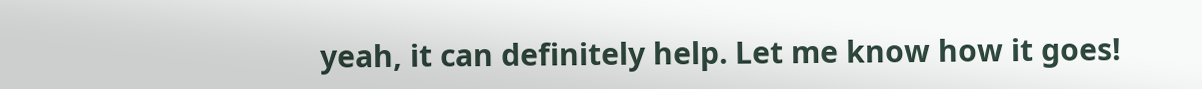yeah, it can definitely help. Let me know how it goes!